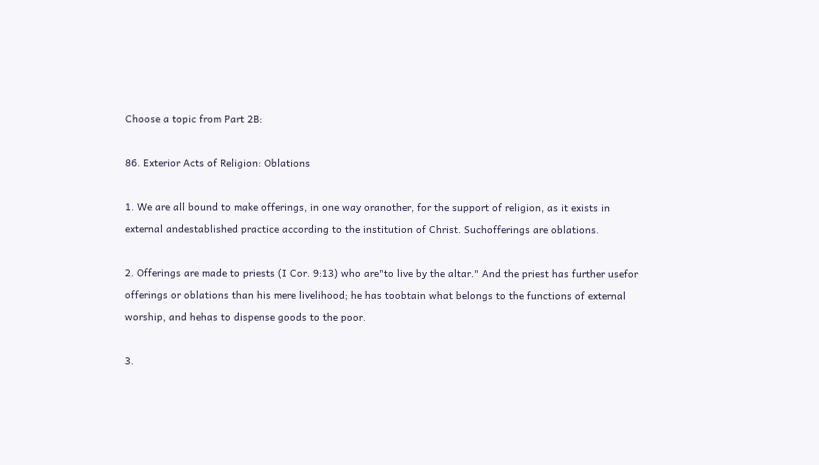Choose a topic from Part 2B:

86. Exterior Acts of Religion: Oblations

1. We are all bound to make offerings, in one way oranother, for the support of religion, as it exists in external andestablished practice according to the institution of Christ. Suchofferings are oblations.

2. Offerings are made to priests (I Cor. 9:13) who are"to live by the altar." And the priest has further usefor offerings or oblations than his mere livelihood; he has toobtain what belongs to the functions of external worship, and hehas to dispense goods to the poor.

3.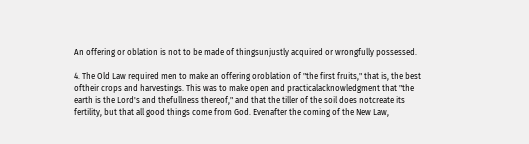An offering or oblation is not to be made of thingsunjustly acquired or wrongfully possessed.

4. The Old Law required men to make an offering oroblation of "the first fruits," that is, the best oftheir crops and harvestings. This was to make open and practicalacknowledgment that "the earth is the Lord's and thefullness thereof," and that the tiller of the soil does notcreate its fertility, but that all good things come from God. Evenafter the coming of the New Law,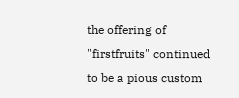the offering of "firstfruits" continued to be a pious custom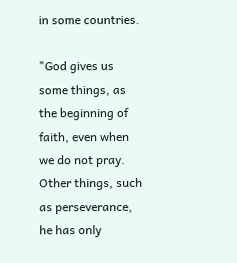in some countries.

"God gives us some things, as the beginning of faith, even when we do not pray. Other things, such as perseverance, he has only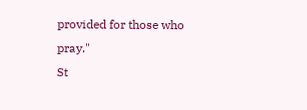provided for those who pray."
St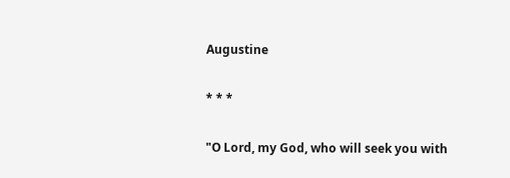Augustine

* * *

"O Lord, my God, who will seek you with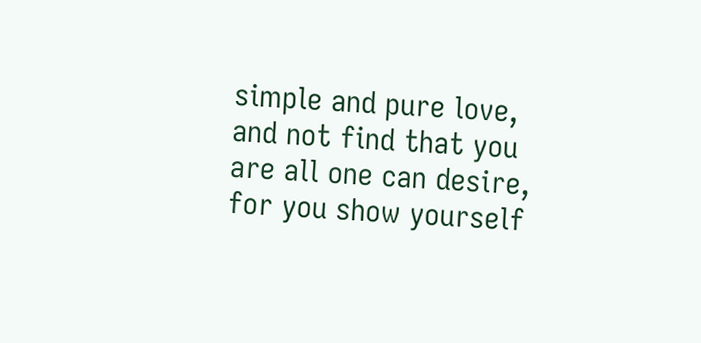simple and pure love, and not find that you are all one can desire, for you show yourself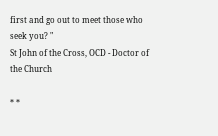first and go out to meet those who seek you? "
St John of the Cross, OCD - Doctor of the Church

* *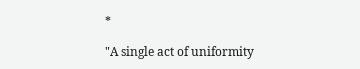*

"A single act of uniformity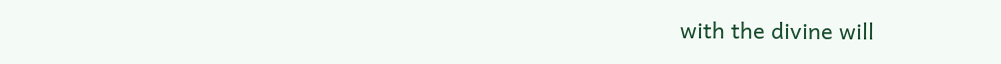with the divine will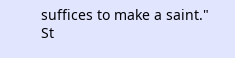suffices to make a saint."
St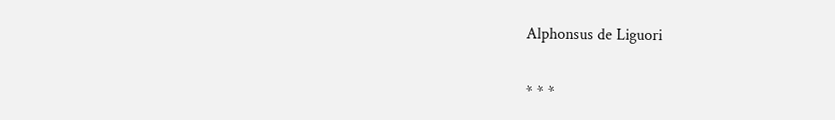Alphonsus de Liguori

* * *